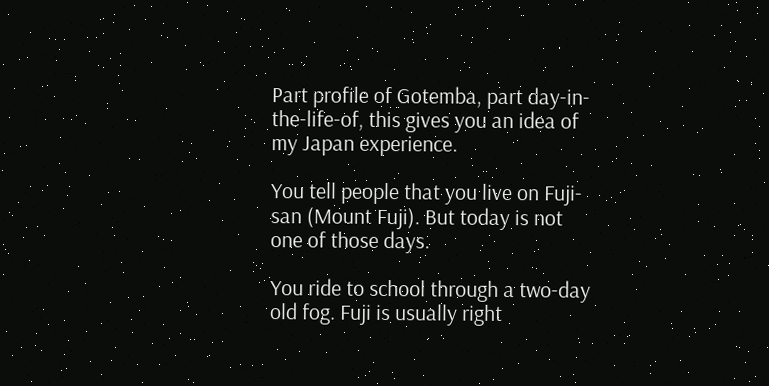Part profile of Gotemba, part day-in-the-life-of, this gives you an idea of my Japan experience.

You tell people that you live on Fuji-san (Mount Fuji). But today is not one of those days.

You ride to school through a two-day old fog. Fuji is usually right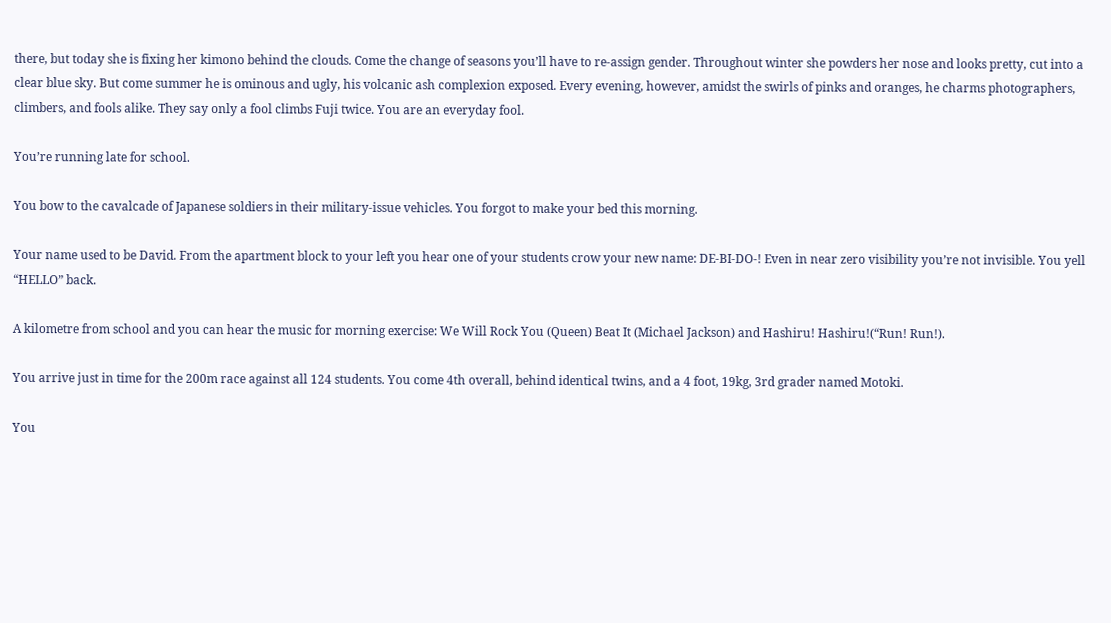there, but today she is fixing her kimono behind the clouds. Come the change of seasons you’ll have to re-assign gender. Throughout winter she powders her nose and looks pretty, cut into a clear blue sky. But come summer he is ominous and ugly, his volcanic ash complexion exposed. Every evening, however, amidst the swirls of pinks and oranges, he charms photographers, climbers, and fools alike. They say only a fool climbs Fuji twice. You are an everyday fool.

You’re running late for school.

You bow to the cavalcade of Japanese soldiers in their military-issue vehicles. You forgot to make your bed this morning.

Your name used to be David. From the apartment block to your left you hear one of your students crow your new name: DE-BI-DO-! Even in near zero visibility you’re not invisible. You yell “HELLO” back.

A kilometre from school and you can hear the music for morning exercise: We Will Rock You (Queen) Beat It (Michael Jackson) and Hashiru! Hashiru!(“Run! Run!).

You arrive just in time for the 200m race against all 124 students. You come 4th overall, behind identical twins, and a 4 foot, 19kg, 3rd grader named Motoki.

You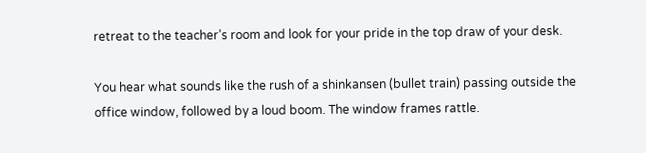retreat to the teacher’s room and look for your pride in the top draw of your desk.

You hear what sounds like the rush of a shinkansen (bullet train) passing outside the office window, followed by a loud boom. The window frames rattle.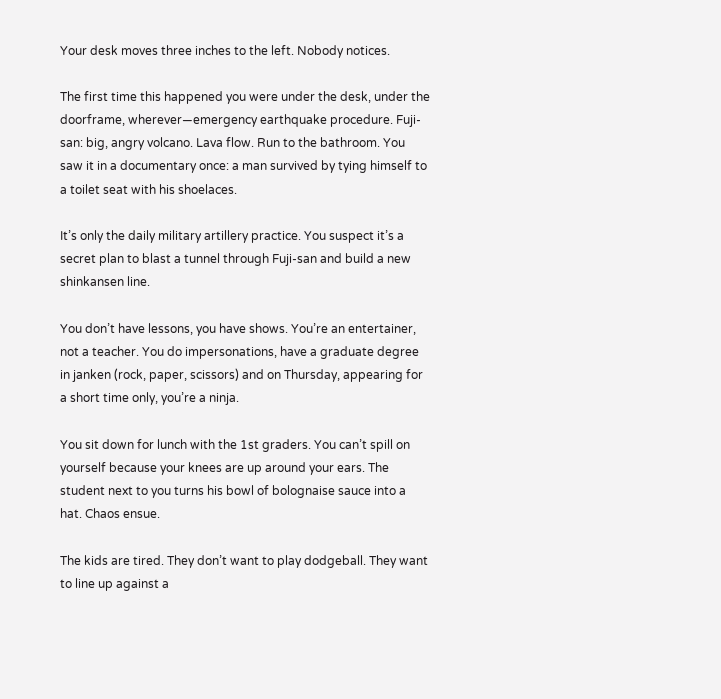Your desk moves three inches to the left. Nobody notices.

The first time this happened you were under the desk, under the doorframe, wherever—emergency earthquake procedure. Fuji-san: big, angry volcano. Lava flow. Run to the bathroom. You saw it in a documentary once: a man survived by tying himself to a toilet seat with his shoelaces.

It’s only the daily military artillery practice. You suspect it’s a secret plan to blast a tunnel through Fuji-san and build a new shinkansen line.

You don’t have lessons, you have shows. You’re an entertainer, not a teacher. You do impersonations, have a graduate degree in janken (rock, paper, scissors) and on Thursday, appearing for a short time only, you’re a ninja.

You sit down for lunch with the 1st graders. You can’t spill on yourself because your knees are up around your ears. The student next to you turns his bowl of bolognaise sauce into a hat. Chaos ensue.

The kids are tired. They don’t want to play dodgeball. They want to line up against a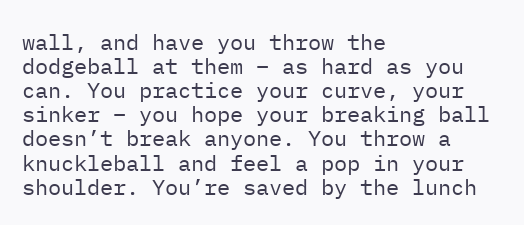wall, and have you throw the dodgeball at them – as hard as you can. You practice your curve, your sinker – you hope your breaking ball doesn’t break anyone. You throw a knuckleball and feel a pop in your shoulder. You’re saved by the lunch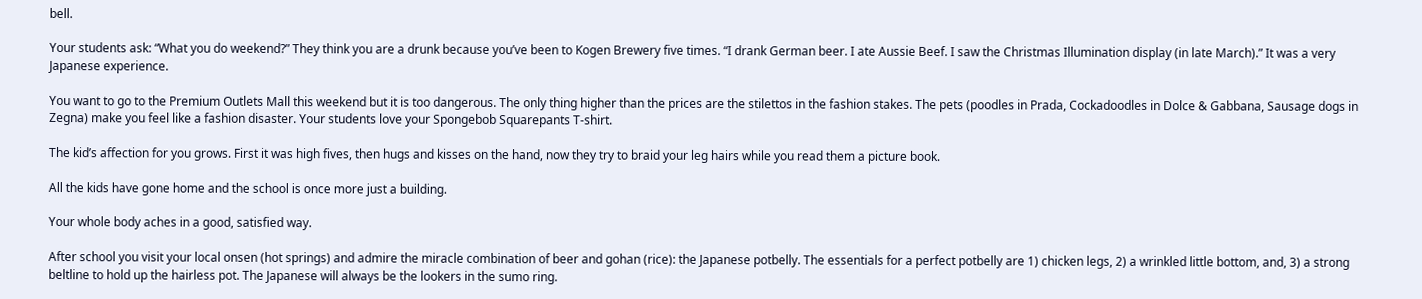bell.

Your students ask: “What you do weekend?” They think you are a drunk because you’ve been to Kogen Brewery five times. “I drank German beer. I ate Aussie Beef. I saw the Christmas Illumination display (in late March).” It was a very Japanese experience.

You want to go to the Premium Outlets Mall this weekend but it is too dangerous. The only thing higher than the prices are the stilettos in the fashion stakes. The pets (poodles in Prada, Cockadoodles in Dolce & Gabbana, Sausage dogs in Zegna) make you feel like a fashion disaster. Your students love your Spongebob Squarepants T-shirt.

The kid’s affection for you grows. First it was high fives, then hugs and kisses on the hand, now they try to braid your leg hairs while you read them a picture book.

All the kids have gone home and the school is once more just a building.

Your whole body aches in a good, satisfied way.

After school you visit your local onsen (hot springs) and admire the miracle combination of beer and gohan (rice): the Japanese potbelly. The essentials for a perfect potbelly are 1) chicken legs, 2) a wrinkled little bottom, and, 3) a strong beltline to hold up the hairless pot. The Japanese will always be the lookers in the sumo ring.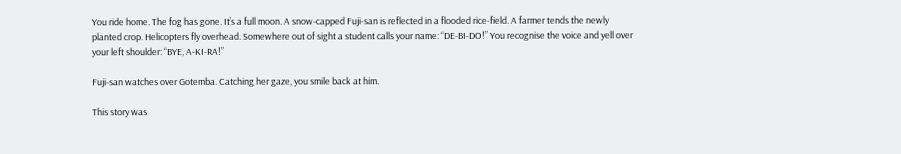You ride home. The fog has gone. It’s a full moon. A snow-capped Fuji-san is reflected in a flooded rice-field. A farmer tends the newly planted crop. Helicopters fly overhead. Somewhere out of sight a student calls your name: “DE-BI-DO!” You recognise the voice and yell over your left shoulder: “BYE, A-KI-RA!”

Fuji-san watches over Gotemba. Catching her gaze, you smile back at him.

This story was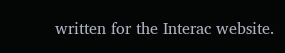written for the Interac website.